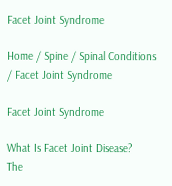Facet Joint Syndrome

Home / Spine / Spinal Conditions / Facet Joint Syndrome

Facet Joint Syndrome

What Is Facet Joint Disease?
The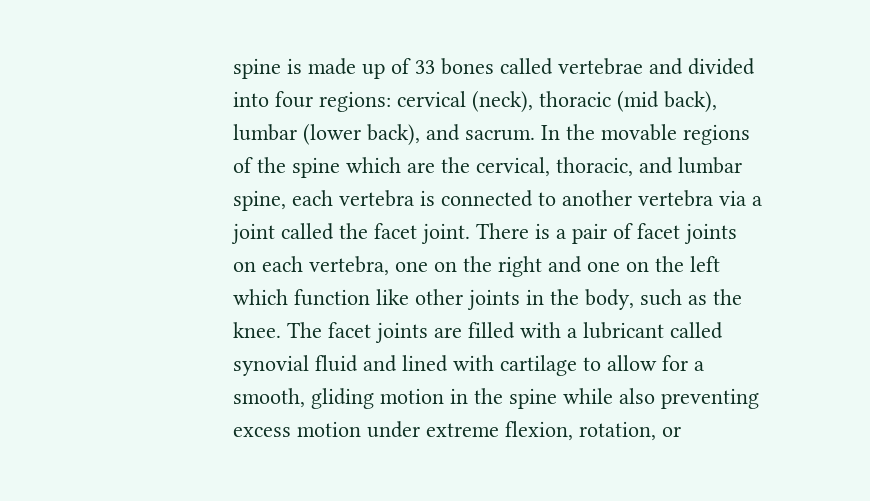spine is made up of 33 bones called vertebrae and divided into four regions: cervical (neck), thoracic (mid back), lumbar (lower back), and sacrum. In the movable regions of the spine which are the cervical, thoracic, and lumbar spine, each vertebra is connected to another vertebra via a joint called the facet joint. There is a pair of facet joints on each vertebra, one on the right and one on the left which function like other joints in the body, such as the knee. The facet joints are filled with a lubricant called synovial fluid and lined with cartilage to allow for a smooth, gliding motion in the spine while also preventing excess motion under extreme flexion, rotation, or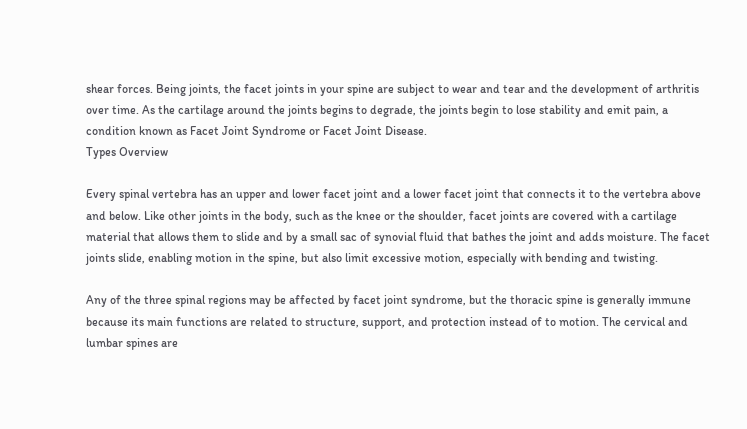shear forces. Being joints, the facet joints in your spine are subject to wear and tear and the development of arthritis over time. As the cartilage around the joints begins to degrade, the joints begin to lose stability and emit pain, a condition known as Facet Joint Syndrome or Facet Joint Disease.
Types Overview

Every spinal vertebra has an upper and lower facet joint and a lower facet joint that connects it to the vertebra above and below. Like other joints in the body, such as the knee or the shoulder, facet joints are covered with a cartilage material that allows them to slide and by a small sac of synovial fluid that bathes the joint and adds moisture. The facet joints slide, enabling motion in the spine, but also limit excessive motion, especially with bending and twisting.

Any of the three spinal regions may be affected by facet joint syndrome, but the thoracic spine is generally immune because its main functions are related to structure, support, and protection instead of to motion. The cervical and lumbar spines are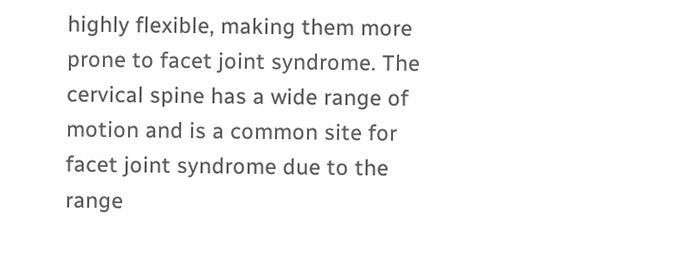highly flexible, making them more prone to facet joint syndrome. The cervical spine has a wide range of motion and is a common site for facet joint syndrome due to the range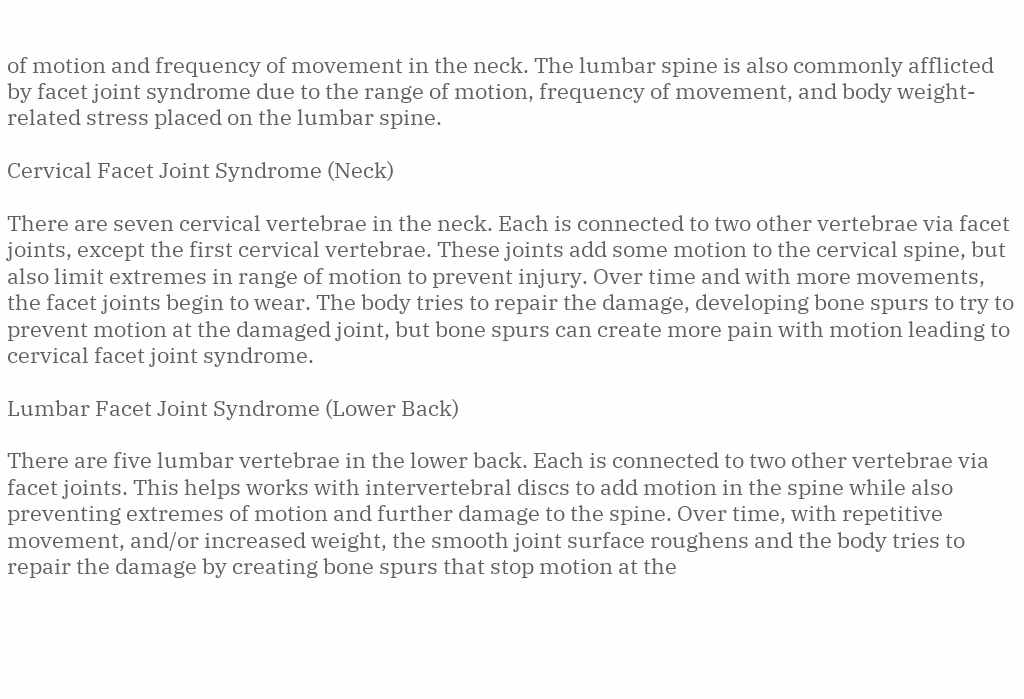of motion and frequency of movement in the neck. The lumbar spine is also commonly afflicted by facet joint syndrome due to the range of motion, frequency of movement, and body weight-related stress placed on the lumbar spine.

Cervical Facet Joint Syndrome (Neck)

There are seven cervical vertebrae in the neck. Each is connected to two other vertebrae via facet joints, except the first cervical vertebrae. These joints add some motion to the cervical spine, but also limit extremes in range of motion to prevent injury. Over time and with more movements, the facet joints begin to wear. The body tries to repair the damage, developing bone spurs to try to prevent motion at the damaged joint, but bone spurs can create more pain with motion leading to cervical facet joint syndrome.

Lumbar Facet Joint Syndrome (Lower Back)

There are five lumbar vertebrae in the lower back. Each is connected to two other vertebrae via facet joints. This helps works with intervertebral discs to add motion in the spine while also preventing extremes of motion and further damage to the spine. Over time, with repetitive movement, and/or increased weight, the smooth joint surface roughens and the body tries to repair the damage by creating bone spurs that stop motion at the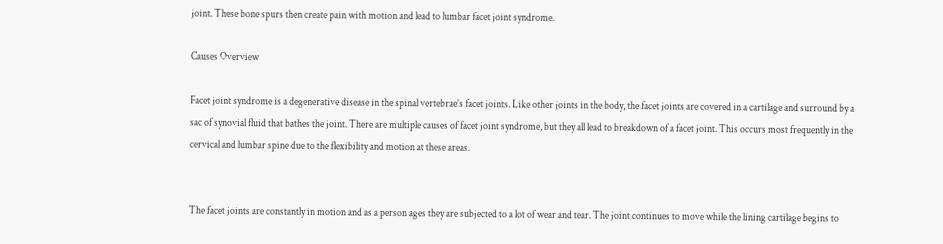joint. These bone spurs then create pain with motion and lead to lumbar facet joint syndrome.

Causes Overview

Facet joint syndrome is a degenerative disease in the spinal vertebrae’s facet joints. Like other joints in the body, the facet joints are covered in a cartilage and surround by a sac of synovial fluid that bathes the joint. There are multiple causes of facet joint syndrome, but they all lead to breakdown of a facet joint. This occurs most frequently in the cervical and lumbar spine due to the flexibility and motion at these areas.


The facet joints are constantly in motion and as a person ages they are subjected to a lot of wear and tear. The joint continues to move while the lining cartilage begins to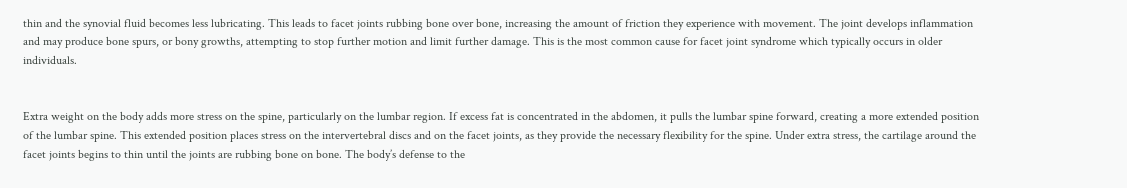thin and the synovial fluid becomes less lubricating. This leads to facet joints rubbing bone over bone, increasing the amount of friction they experience with movement. The joint develops inflammation and may produce bone spurs, or bony growths, attempting to stop further motion and limit further damage. This is the most common cause for facet joint syndrome which typically occurs in older individuals.


Extra weight on the body adds more stress on the spine, particularly on the lumbar region. If excess fat is concentrated in the abdomen, it pulls the lumbar spine forward, creating a more extended position of the lumbar spine. This extended position places stress on the intervertebral discs and on the facet joints, as they provide the necessary flexibility for the spine. Under extra stress, the cartilage around the facet joints begins to thin until the joints are rubbing bone on bone. The body’s defense to the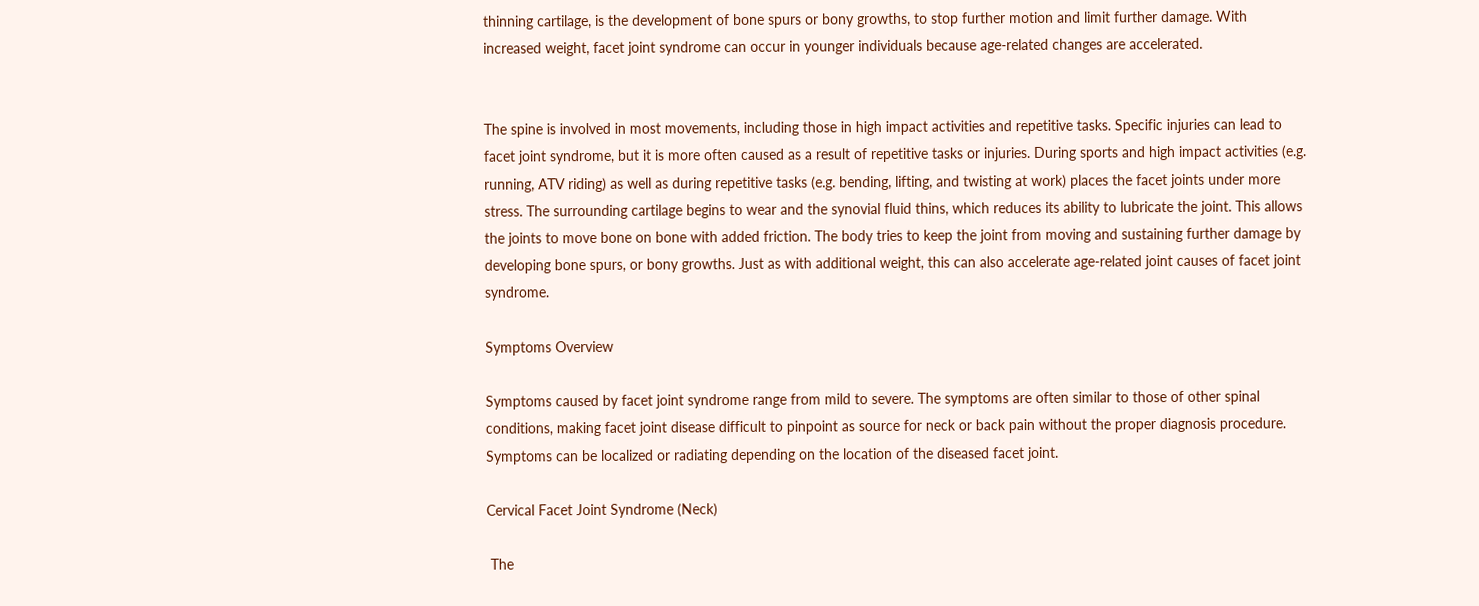thinning cartilage, is the development of bone spurs or bony growths, to stop further motion and limit further damage. With increased weight, facet joint syndrome can occur in younger individuals because age-related changes are accelerated.


The spine is involved in most movements, including those in high impact activities and repetitive tasks. Specific injuries can lead to facet joint syndrome, but it is more often caused as a result of repetitive tasks or injuries. During sports and high impact activities (e.g. running, ATV riding) as well as during repetitive tasks (e.g. bending, lifting, and twisting at work) places the facet joints under more stress. The surrounding cartilage begins to wear and the synovial fluid thins, which reduces its ability to lubricate the joint. This allows the joints to move bone on bone with added friction. The body tries to keep the joint from moving and sustaining further damage by developing bone spurs, or bony growths. Just as with additional weight, this can also accelerate age-related joint causes of facet joint syndrome.

Symptoms Overview

Symptoms caused by facet joint syndrome range from mild to severe. The symptoms are often similar to those of other spinal conditions, making facet joint disease difficult to pinpoint as source for neck or back pain without the proper diagnosis procedure. Symptoms can be localized or radiating depending on the location of the diseased facet joint.

Cervical Facet Joint Syndrome (Neck)

 The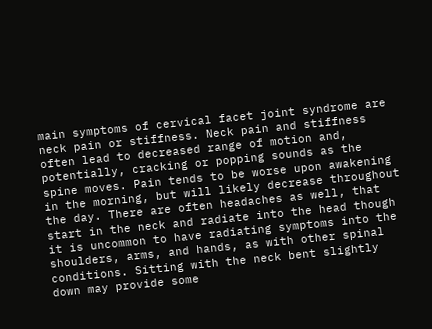main symptoms of cervical facet joint syndrome are neck pain or stiffness. Neck pain and stiffness often lead to decreased range of motion and, potentially, cracking or popping sounds as the spine moves. Pain tends to be worse upon awakening in the morning, but will likely decrease throughout the day. There are often headaches as well, that start in the neck and radiate into the head though it is uncommon to have radiating symptoms into the shoulders, arms, and hands, as with other spinal conditions. Sitting with the neck bent slightly down may provide some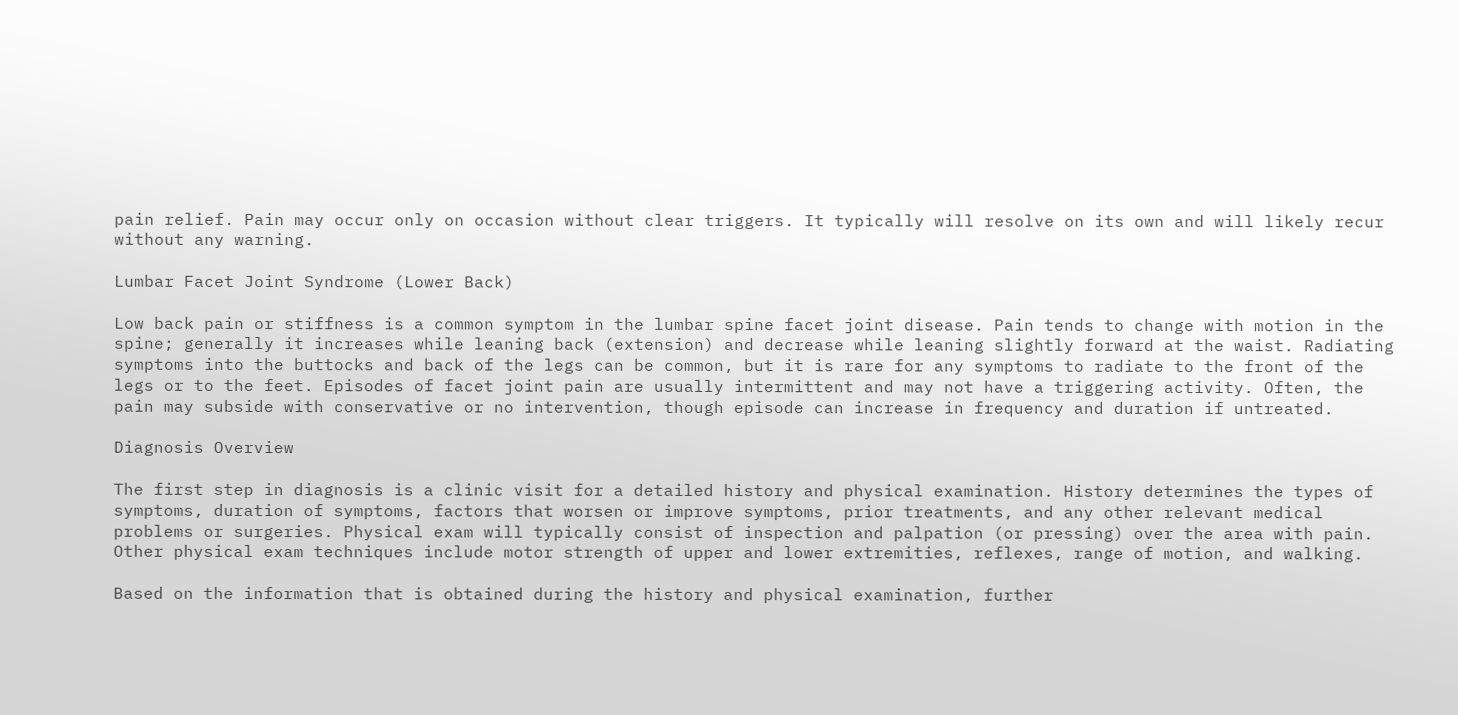pain relief. Pain may occur only on occasion without clear triggers. It typically will resolve on its own and will likely recur without any warning.

Lumbar Facet Joint Syndrome (Lower Back)

Low back pain or stiffness is a common symptom in the lumbar spine facet joint disease. Pain tends to change with motion in the spine; generally it increases while leaning back (extension) and decrease while leaning slightly forward at the waist. Radiating symptoms into the buttocks and back of the legs can be common, but it is rare for any symptoms to radiate to the front of the legs or to the feet. Episodes of facet joint pain are usually intermittent and may not have a triggering activity. Often, the pain may subside with conservative or no intervention, though episode can increase in frequency and duration if untreated.

Diagnosis Overview

The first step in diagnosis is a clinic visit for a detailed history and physical examination. History determines the types of symptoms, duration of symptoms, factors that worsen or improve symptoms, prior treatments, and any other relevant medical problems or surgeries. Physical exam will typically consist of inspection and palpation (or pressing) over the area with pain. Other physical exam techniques include motor strength of upper and lower extremities, reflexes, range of motion, and walking.

Based on the information that is obtained during the history and physical examination, further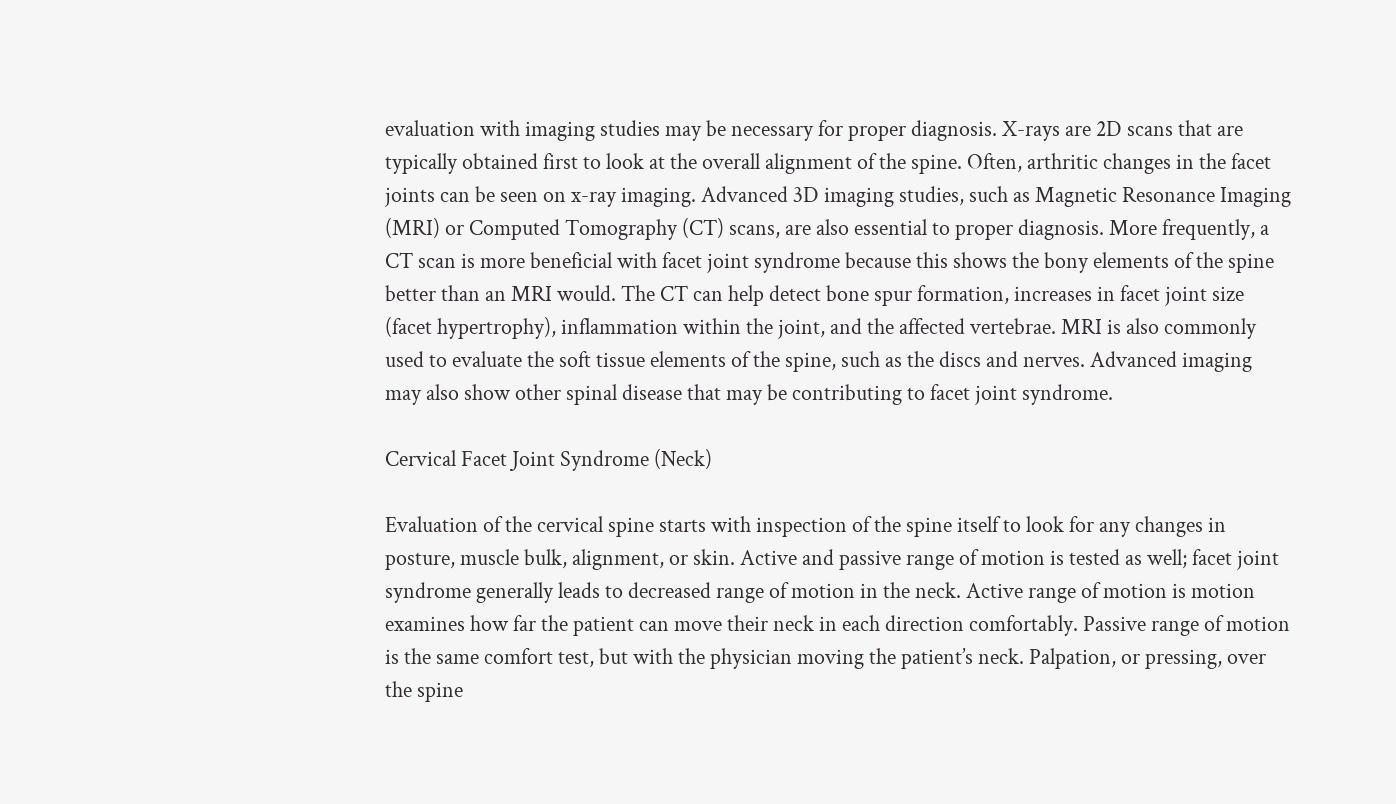evaluation with imaging studies may be necessary for proper diagnosis. X-rays are 2D scans that are typically obtained first to look at the overall alignment of the spine. Often, arthritic changes in the facet joints can be seen on x-ray imaging. Advanced 3D imaging studies, such as Magnetic Resonance Imaging (MRI) or Computed Tomography (CT) scans, are also essential to proper diagnosis. More frequently, a CT scan is more beneficial with facet joint syndrome because this shows the bony elements of the spine better than an MRI would. The CT can help detect bone spur formation, increases in facet joint size (facet hypertrophy), inflammation within the joint, and the affected vertebrae. MRI is also commonly used to evaluate the soft tissue elements of the spine, such as the discs and nerves. Advanced imaging may also show other spinal disease that may be contributing to facet joint syndrome.

Cervical Facet Joint Syndrome (Neck)

Evaluation of the cervical spine starts with inspection of the spine itself to look for any changes in posture, muscle bulk, alignment, or skin. Active and passive range of motion is tested as well; facet joint syndrome generally leads to decreased range of motion in the neck. Active range of motion is motion examines how far the patient can move their neck in each direction comfortably. Passive range of motion is the same comfort test, but with the physician moving the patient’s neck. Palpation, or pressing, over the spine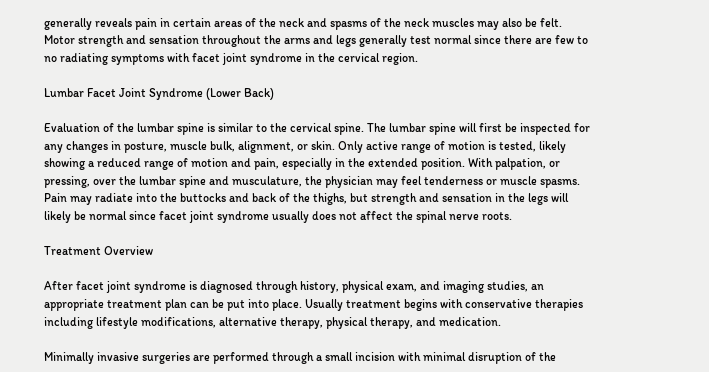generally reveals pain in certain areas of the neck and spasms of the neck muscles may also be felt. Motor strength and sensation throughout the arms and legs generally test normal since there are few to no radiating symptoms with facet joint syndrome in the cervical region.

Lumbar Facet Joint Syndrome (Lower Back)

Evaluation of the lumbar spine is similar to the cervical spine. The lumbar spine will first be inspected for any changes in posture, muscle bulk, alignment, or skin. Only active range of motion is tested, likely showing a reduced range of motion and pain, especially in the extended position. With palpation, or pressing, over the lumbar spine and musculature, the physician may feel tenderness or muscle spasms. Pain may radiate into the buttocks and back of the thighs, but strength and sensation in the legs will likely be normal since facet joint syndrome usually does not affect the spinal nerve roots.

Treatment Overview

After facet joint syndrome is diagnosed through history, physical exam, and imaging studies, an appropriate treatment plan can be put into place. Usually treatment begins with conservative therapies including lifestyle modifications, alternative therapy, physical therapy, and medication.

Minimally invasive surgeries are performed through a small incision with minimal disruption of the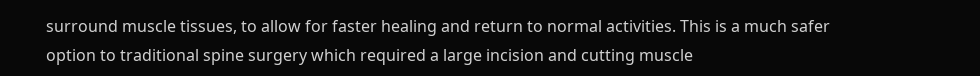surround muscle tissues, to allow for faster healing and return to normal activities. This is a much safer option to traditional spine surgery which required a large incision and cutting muscle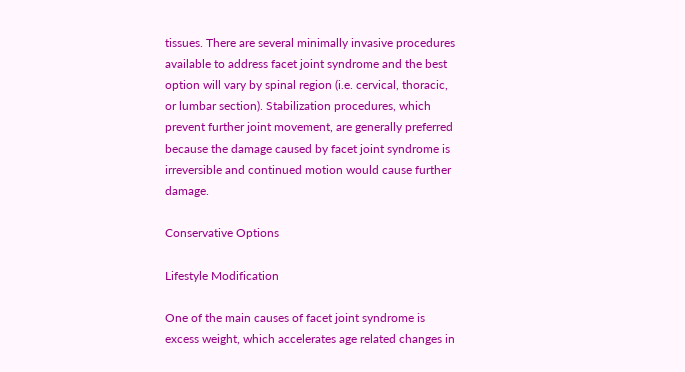tissues. There are several minimally invasive procedures available to address facet joint syndrome and the best option will vary by spinal region (i.e. cervical, thoracic, or lumbar section). Stabilization procedures, which prevent further joint movement, are generally preferred because the damage caused by facet joint syndrome is irreversible and continued motion would cause further damage.

Conservative Options

Lifestyle Modification

One of the main causes of facet joint syndrome is excess weight, which accelerates age related changes in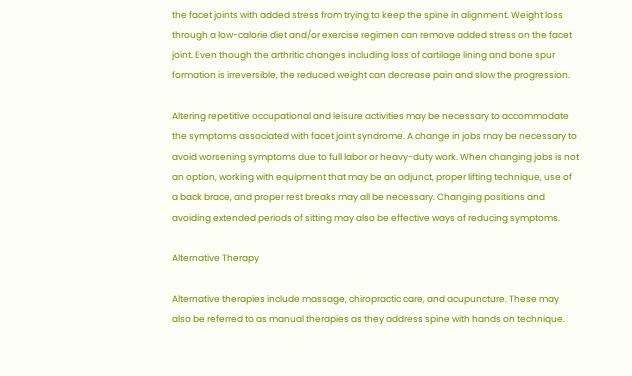the facet joints with added stress from trying to keep the spine in alignment. Weight loss through a low-calorie diet and/or exercise regimen can remove added stress on the facet joint. Even though the arthritic changes including loss of cartilage lining and bone spur formation is irreversible, the reduced weight can decrease pain and slow the progression.

Altering repetitive occupational and leisure activities may be necessary to accommodate the symptoms associated with facet joint syndrome. A change in jobs may be necessary to avoid worsening symptoms due to full labor or heavy-duty work. When changing jobs is not an option, working with equipment that may be an adjunct, proper lifting technique, use of a back brace, and proper rest breaks may all be necessary. Changing positions and avoiding extended periods of sitting may also be effective ways of reducing symptoms.

Alternative Therapy

Alternative therapies include massage, chiropractic care, and acupuncture. These may also be referred to as manual therapies as they address spine with hands on technique.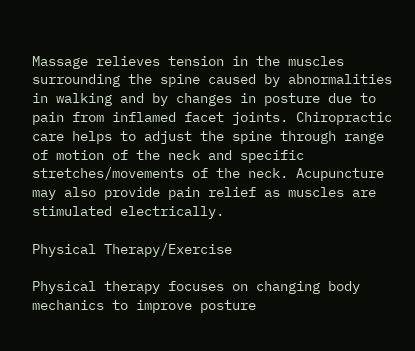Massage relieves tension in the muscles surrounding the spine caused by abnormalities in walking and by changes in posture due to pain from inflamed facet joints. Chiropractic care helps to adjust the spine through range of motion of the neck and specific stretches/movements of the neck. Acupuncture may also provide pain relief as muscles are stimulated electrically.

Physical Therapy/Exercise

Physical therapy focuses on changing body mechanics to improve posture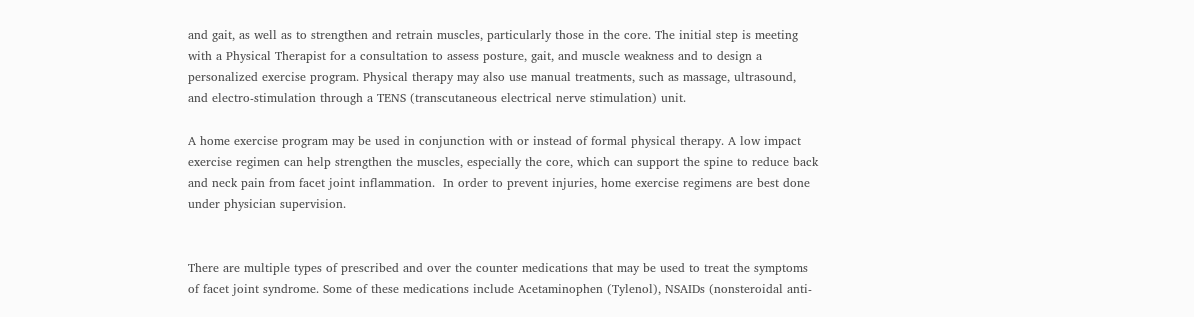and gait, as well as to strengthen and retrain muscles, particularly those in the core. The initial step is meeting with a Physical Therapist for a consultation to assess posture, gait, and muscle weakness and to design a personalized exercise program. Physical therapy may also use manual treatments, such as massage, ultrasound, and electro-stimulation through a TENS (transcutaneous electrical nerve stimulation) unit.

A home exercise program may be used in conjunction with or instead of formal physical therapy. A low impact exercise regimen can help strengthen the muscles, especially the core, which can support the spine to reduce back and neck pain from facet joint inflammation.  In order to prevent injuries, home exercise regimens are best done under physician supervision.


There are multiple types of prescribed and over the counter medications that may be used to treat the symptoms of facet joint syndrome. Some of these medications include Acetaminophen (Tylenol), NSAIDs (nonsteroidal anti-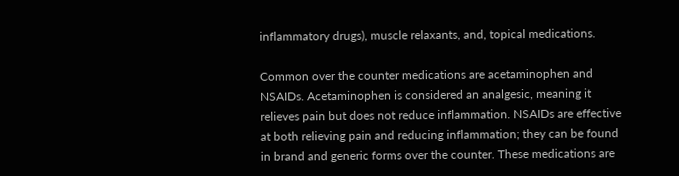inflammatory drugs), muscle relaxants, and, topical medications.

Common over the counter medications are acetaminophen and NSAIDs. Acetaminophen is considered an analgesic, meaning it relieves pain but does not reduce inflammation. NSAIDs are effective at both relieving pain and reducing inflammation; they can be found in brand and generic forms over the counter. These medications are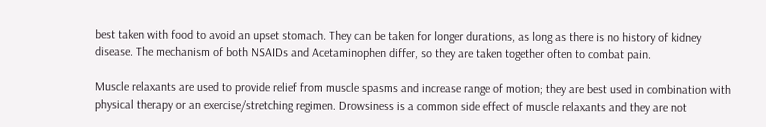best taken with food to avoid an upset stomach. They can be taken for longer durations, as long as there is no history of kidney disease. The mechanism of both NSAIDs and Acetaminophen differ, so they are taken together often to combat pain.

Muscle relaxants are used to provide relief from muscle spasms and increase range of motion; they are best used in combination with physical therapy or an exercise/stretching regimen. Drowsiness is a common side effect of muscle relaxants and they are not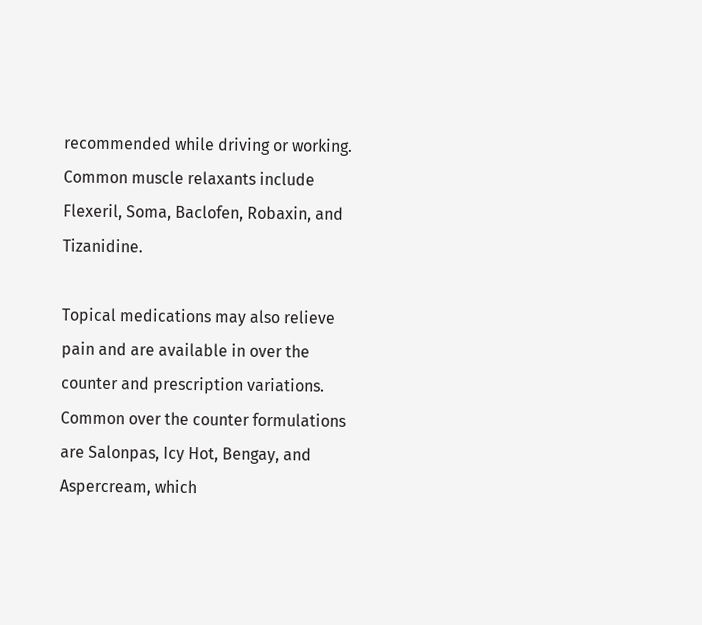recommended while driving or working. Common muscle relaxants include Flexeril, Soma, Baclofen, Robaxin, and Tizanidine.

Topical medications may also relieve pain and are available in over the counter and prescription variations. Common over the counter formulations are Salonpas, Icy Hot, Bengay, and Aspercream, which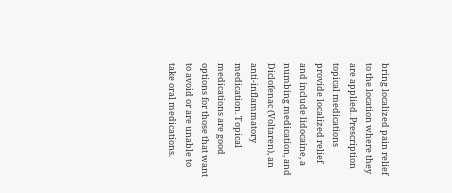bring localized pain relief to the location where they are applied. Prescription topical medications provide localized relief and include lidocaine, a numbing medication, and Diclofenac (Voltaren), an anti-inflammatory medication. Topical medications are good options for those that want to avoid or are unable to take oral medications.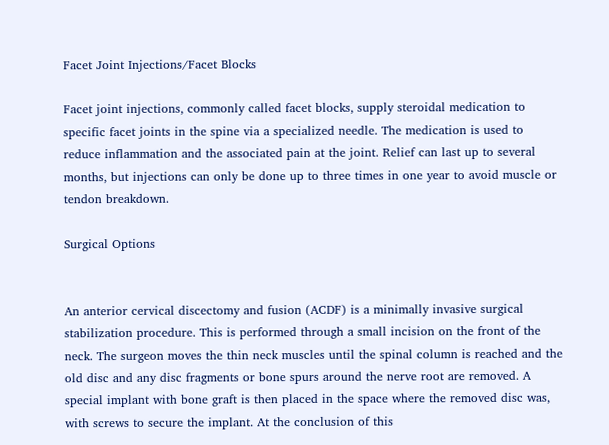Facet Joint Injections/Facet Blocks

Facet joint injections, commonly called facet blocks, supply steroidal medication to specific facet joints in the spine via a specialized needle. The medication is used to reduce inflammation and the associated pain at the joint. Relief can last up to several months, but injections can only be done up to three times in one year to avoid muscle or tendon breakdown.

Surgical Options


An anterior cervical discectomy and fusion (ACDF) is a minimally invasive surgical stabilization procedure. This is performed through a small incision on the front of the neck. The surgeon moves the thin neck muscles until the spinal column is reached and the old disc and any disc fragments or bone spurs around the nerve root are removed. A special implant with bone graft is then placed in the space where the removed disc was, with screws to secure the implant. At the conclusion of this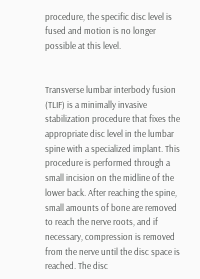procedure, the specific disc level is fused and motion is no longer possible at this level.


Transverse lumbar interbody fusion (TLIF) is a minimally invasive stabilization procedure that fixes the appropriate disc level in the lumbar spine with a specialized implant. This procedure is performed through a small incision on the midline of the lower back. After reaching the spine, small amounts of bone are removed to reach the nerve roots, and if necessary, compression is removed from the nerve until the disc space is reached. The disc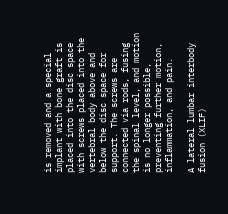is removed and a special implant with bone graft is placed into the disc space with screws placed into the vertebral body above and below the disc space for support. The screws are connected via rods, fusing the spinal level, and motion is no longer possible, preventing further motion, inflammation, and pain.

A lateral lumbar interbody fusion (XLIF)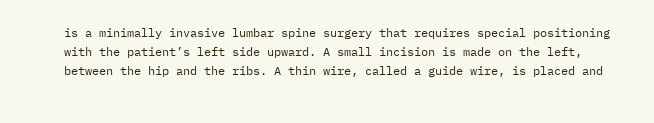is a minimally invasive lumbar spine surgery that requires special positioning with the patient’s left side upward. A small incision is made on the left, between the hip and the ribs. A thin wire, called a guide wire, is placed and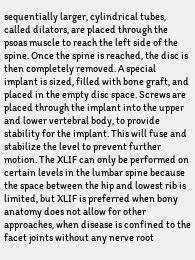sequentially larger, cylindrical tubes, called dilators, are placed through the psoas muscle to reach the left side of the spine. Once the spine is reached, the disc is then completely removed. A special implant is sized, filled with bone graft, and placed in the empty disc space. Screws are placed through the implant into the upper and lower vertebral body, to provide stability for the implant. This will fuse and stabilize the level to prevent further motion. The XLIF can only be performed on certain levels in the lumbar spine because the space between the hip and lowest rib is limited, but XLIF is preferred when bony anatomy does not allow for other approaches, when disease is confined to the facet joints without any nerve root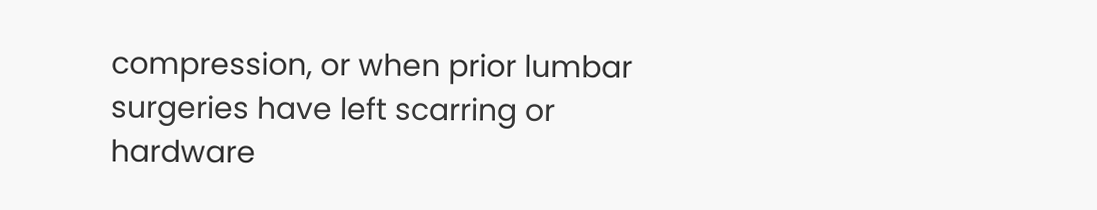compression, or when prior lumbar surgeries have left scarring or hardware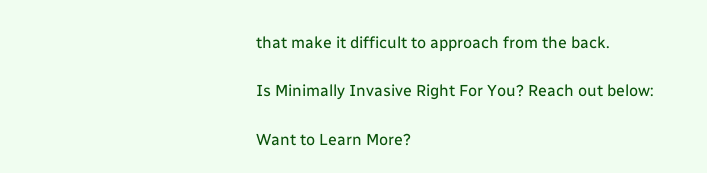that make it difficult to approach from the back.

Is Minimally Invasive Right For You? Reach out below:

Want to Learn More?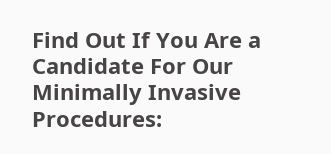Find Out If You Are a Candidate For Our
Minimally Invasive Procedures: